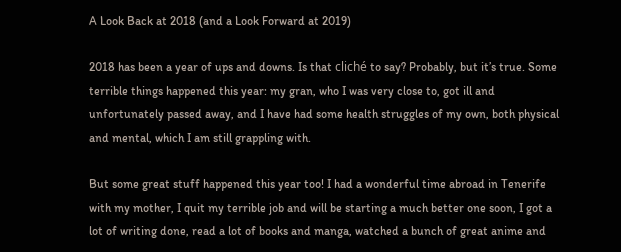A Look Back at 2018 (and a Look Forward at 2019)

2018 has been a year of ups and downs. Is that cliché to say? Probably, but it’s true. Some terrible things happened this year: my gran, who I was very close to, got ill and unfortunately passed away, and I have had some health struggles of my own, both physical and mental, which I am still grappling with.

But some great stuff happened this year too! I had a wonderful time abroad in Tenerife with my mother, I quit my terrible job and will be starting a much better one soon, I got a lot of writing done, read a lot of books and manga, watched a bunch of great anime and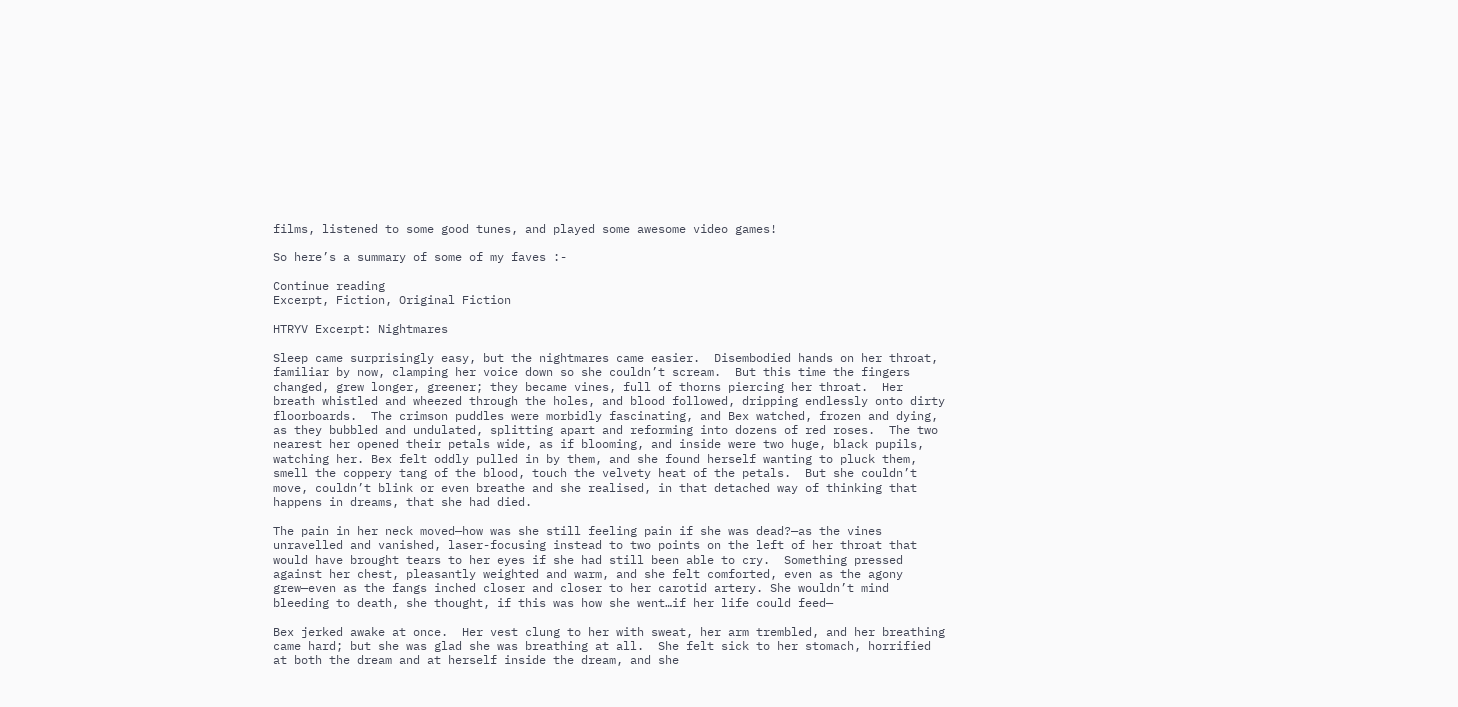films, listened to some good tunes, and played some awesome video games!

So here’s a summary of some of my faves :-

Continue reading
Excerpt, Fiction, Original Fiction

HTRYV Excerpt: Nightmares

Sleep came surprisingly easy, but the nightmares came easier.  Disembodied hands on her throat, familiar by now, clamping her voice down so she couldn’t scream.  But this time the fingers changed, grew longer, greener; they became vines, full of thorns piercing her throat.  Her breath whistled and wheezed through the holes, and blood followed, dripping endlessly onto dirty floorboards.  The crimson puddles were morbidly fascinating, and Bex watched, frozen and dying, as they bubbled and undulated, splitting apart and reforming into dozens of red roses.  The two nearest her opened their petals wide, as if blooming, and inside were two huge, black pupils, watching her. Bex felt oddly pulled in by them, and she found herself wanting to pluck them, smell the coppery tang of the blood, touch the velvety heat of the petals.  But she couldn’t move, couldn’t blink or even breathe and she realised, in that detached way of thinking that happens in dreams, that she had died.

The pain in her neck moved—how was she still feeling pain if she was dead?—as the vines unravelled and vanished, laser-focusing instead to two points on the left of her throat that would have brought tears to her eyes if she had still been able to cry.  Something pressed against her chest, pleasantly weighted and warm, and she felt comforted, even as the agony grew—even as the fangs inched closer and closer to her carotid artery. She wouldn’t mind bleeding to death, she thought, if this was how she went…if her life could feed—

Bex jerked awake at once.  Her vest clung to her with sweat, her arm trembled, and her breathing came hard; but she was glad she was breathing at all.  She felt sick to her stomach, horrified at both the dream and at herself inside the dream, and she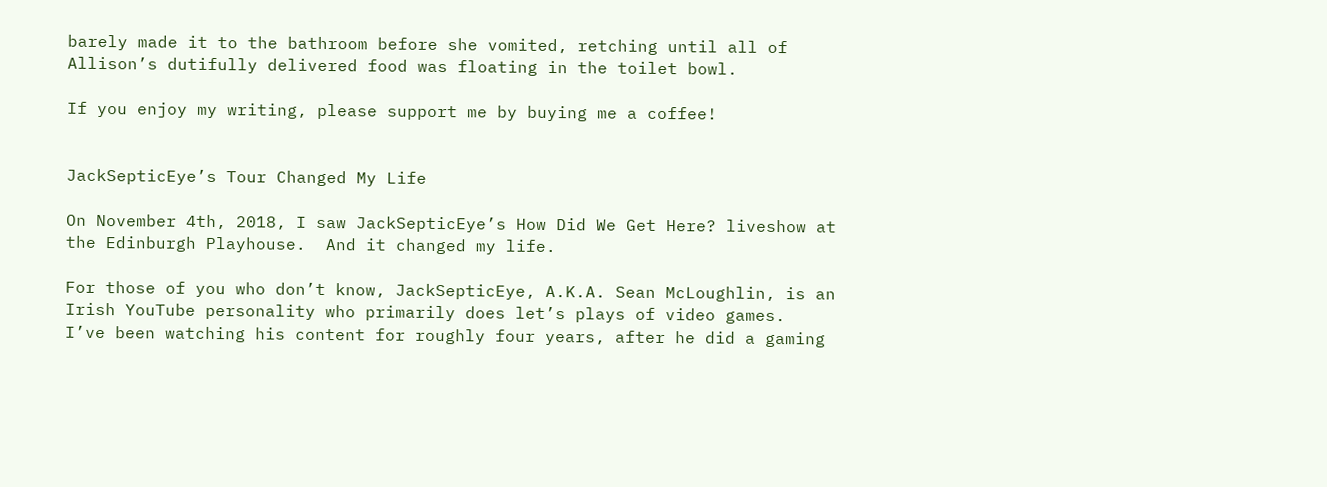barely made it to the bathroom before she vomited, retching until all of Allison’s dutifully delivered food was floating in the toilet bowl.

If you enjoy my writing, please support me by buying me a coffee!


JackSepticEye’s Tour Changed My Life

On November 4th, 2018, I saw JackSepticEye’s How Did We Get Here? liveshow at the Edinburgh Playhouse.  And it changed my life.

For those of you who don’t know, JackSepticEye, A.K.A. Sean McLoughlin, is an Irish YouTube personality who primarily does let’s plays of video games.  I’ve been watching his content for roughly four years, after he did a gaming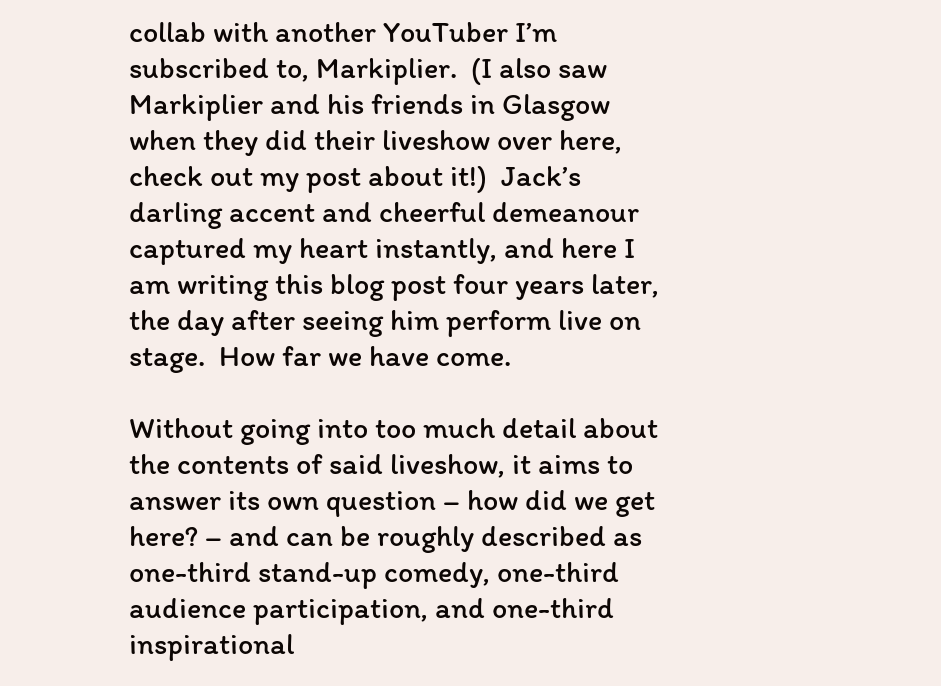collab with another YouTuber I’m subscribed to, Markiplier.  (I also saw Markiplier and his friends in Glasgow when they did their liveshow over here, check out my post about it!)  Jack’s darling accent and cheerful demeanour captured my heart instantly, and here I am writing this blog post four years later, the day after seeing him perform live on stage.  How far we have come.

Without going into too much detail about the contents of said liveshow, it aims to answer its own question – how did we get here? – and can be roughly described as one-third stand-up comedy, one-third audience participation, and one-third inspirational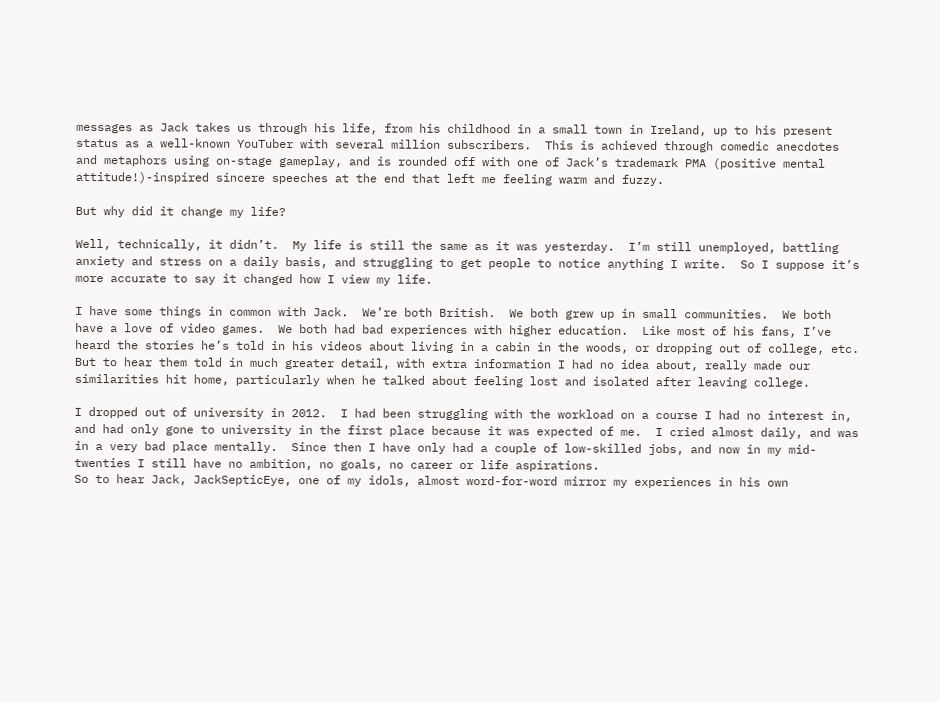messages as Jack takes us through his life, from his childhood in a small town in Ireland, up to his present status as a well-known YouTuber with several million subscribers.  This is achieved through comedic anecdotes and metaphors using on-stage gameplay, and is rounded off with one of Jack’s trademark PMA (positive mental attitude!)-inspired sincere speeches at the end that left me feeling warm and fuzzy.

But why did it change my life?

Well, technically, it didn’t.  My life is still the same as it was yesterday.  I’m still unemployed, battling anxiety and stress on a daily basis, and struggling to get people to notice anything I write.  So I suppose it’s more accurate to say it changed how I view my life.

I have some things in common with Jack.  We’re both British.  We both grew up in small communities.  We both have a love of video games.  We both had bad experiences with higher education.  Like most of his fans, I’ve heard the stories he’s told in his videos about living in a cabin in the woods, or dropping out of college, etc.  But to hear them told in much greater detail, with extra information I had no idea about, really made our similarities hit home, particularly when he talked about feeling lost and isolated after leaving college.

I dropped out of university in 2012.  I had been struggling with the workload on a course I had no interest in, and had only gone to university in the first place because it was expected of me.  I cried almost daily, and was in a very bad place mentally.  Since then I have only had a couple of low-skilled jobs, and now in my mid-twenties I still have no ambition, no goals, no career or life aspirations.
So to hear Jack, JackSepticEye, one of my idols, almost word-for-word mirror my experiences in his own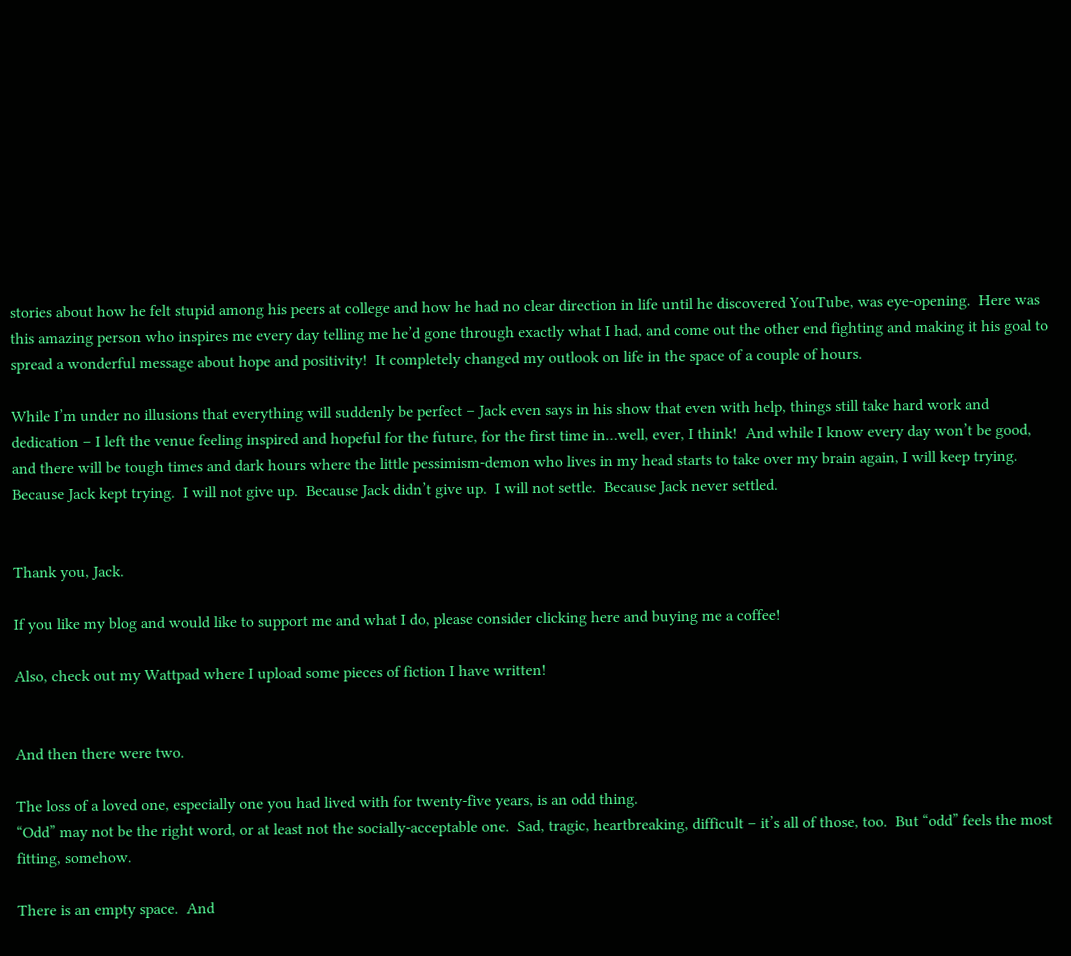stories about how he felt stupid among his peers at college and how he had no clear direction in life until he discovered YouTube, was eye-opening.  Here was this amazing person who inspires me every day telling me he’d gone through exactly what I had, and come out the other end fighting and making it his goal to spread a wonderful message about hope and positivity!  It completely changed my outlook on life in the space of a couple of hours.

While I’m under no illusions that everything will suddenly be perfect – Jack even says in his show that even with help, things still take hard work and dedication – I left the venue feeling inspired and hopeful for the future, for the first time in…well, ever, I think!  And while I know every day won’t be good, and there will be tough times and dark hours where the little pessimism-demon who lives in my head starts to take over my brain again, I will keep trying.  Because Jack kept trying.  I will not give up.  Because Jack didn’t give up.  I will not settle.  Because Jack never settled.


Thank you, Jack.

If you like my blog and would like to support me and what I do, please consider clicking here and buying me a coffee!

Also, check out my Wattpad where I upload some pieces of fiction I have written!


And then there were two.

The loss of a loved one, especially one you had lived with for twenty-five years, is an odd thing.
“Odd” may not be the right word, or at least not the socially-acceptable one.  Sad, tragic, heartbreaking, difficult – it’s all of those, too.  But “odd” feels the most fitting, somehow.

There is an empty space.  And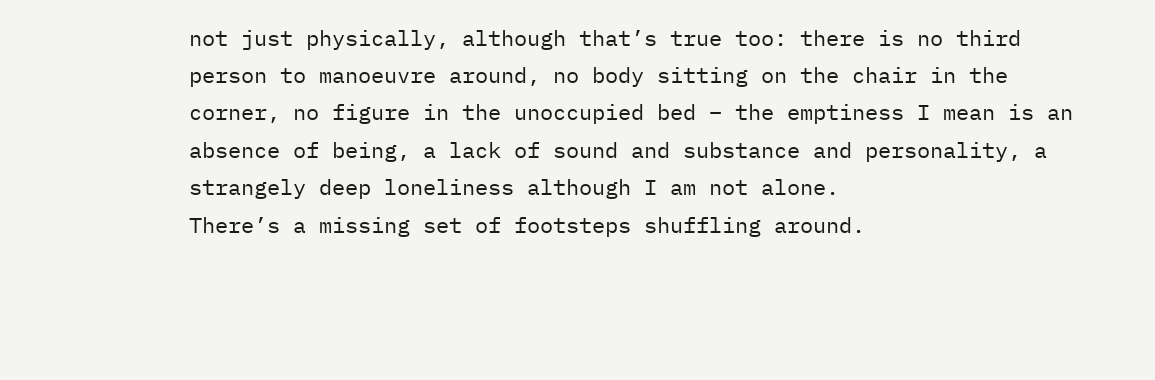not just physically, although that’s true too: there is no third person to manoeuvre around, no body sitting on the chair in the corner, no figure in the unoccupied bed – the emptiness I mean is an absence of being, a lack of sound and substance and personality, a strangely deep loneliness although I am not alone.
There’s a missing set of footsteps shuffling around.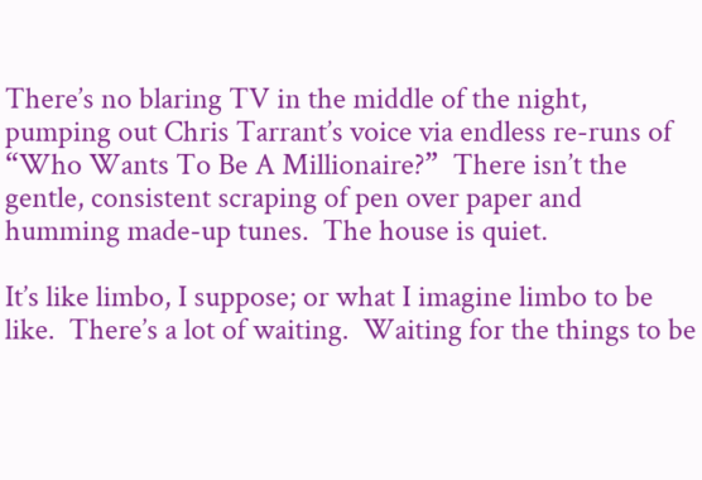There’s no blaring TV in the middle of the night, pumping out Chris Tarrant’s voice via endless re-runs of “Who Wants To Be A Millionaire?”  There isn’t the gentle, consistent scraping of pen over paper and humming made-up tunes.  The house is quiet.

It’s like limbo, I suppose; or what I imagine limbo to be like.  There’s a lot of waiting.  Waiting for the things to be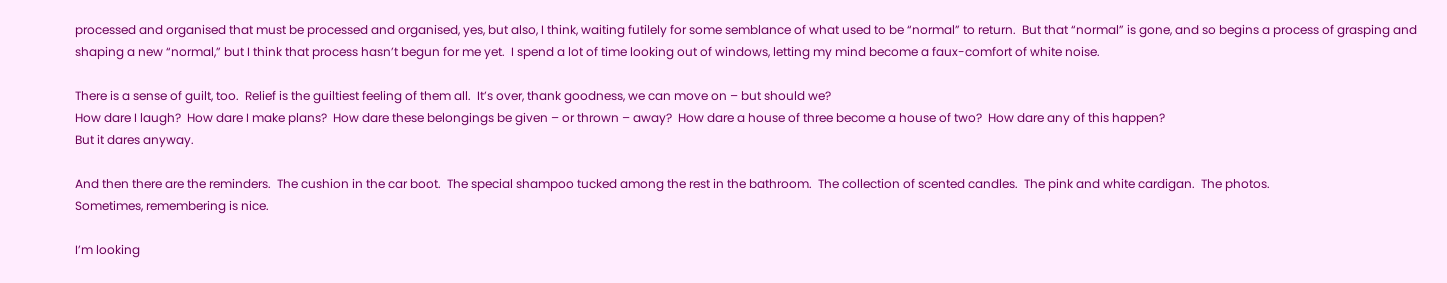processed and organised that must be processed and organised, yes, but also, I think, waiting futilely for some semblance of what used to be “normal” to return.  But that “normal” is gone, and so begins a process of grasping and shaping a new “normal,” but I think that process hasn’t begun for me yet.  I spend a lot of time looking out of windows, letting my mind become a faux-comfort of white noise.

There is a sense of guilt, too.  Relief is the guiltiest feeling of them all.  It’s over, thank goodness, we can move on – but should we?
How dare I laugh?  How dare I make plans?  How dare these belongings be given – or thrown – away?  How dare a house of three become a house of two?  How dare any of this happen?
But it dares anyway.

And then there are the reminders.  The cushion in the car boot.  The special shampoo tucked among the rest in the bathroom.  The collection of scented candles.  The pink and white cardigan.  The photos.
Sometimes, remembering is nice.

I’m looking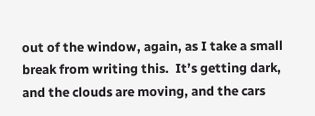out of the window, again, as I take a small break from writing this.  It’s getting dark, and the clouds are moving, and the cars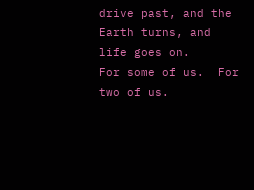drive past, and the Earth turns, and life goes on.
For some of us.  For two of us.